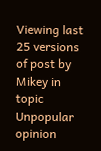Viewing last 25 versions of post by Mikey in topic Unpopular opinion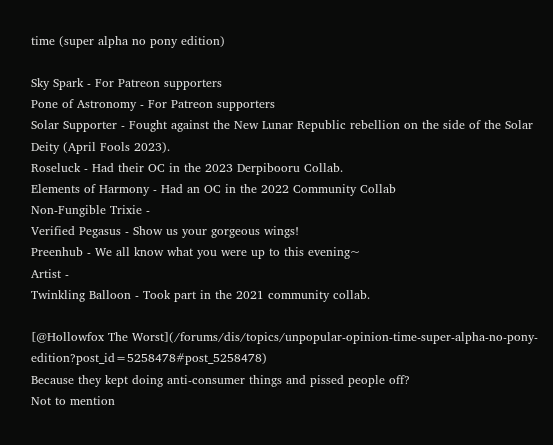time (super alpha no pony edition)

Sky Spark - For Patreon supporters
Pone of Astronomy - For Patreon supporters
Solar Supporter - Fought against the New Lunar Republic rebellion on the side of the Solar Deity (April Fools 2023).
Roseluck - Had their OC in the 2023 Derpibooru Collab.
Elements of Harmony - Had an OC in the 2022 Community Collab
Non-Fungible Trixie -
Verified Pegasus - Show us your gorgeous wings!
Preenhub - We all know what you were up to this evening~
Artist -
Twinkling Balloon - Took part in the 2021 community collab.

[@Hollowfox The Worst](/forums/dis/topics/unpopular-opinion-time-super-alpha-no-pony-edition?post_id=5258478#post_5258478)
Because they kept doing anti-consumer things and pissed people off?
Not to mention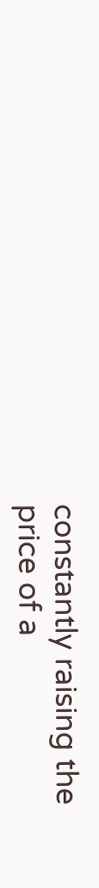constantly raising the price of a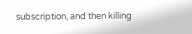subscription, and then killing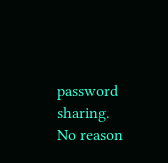password sharing.
No reason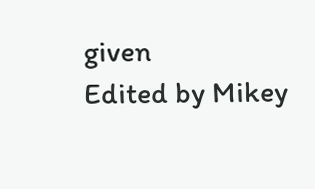given
Edited by Mikey